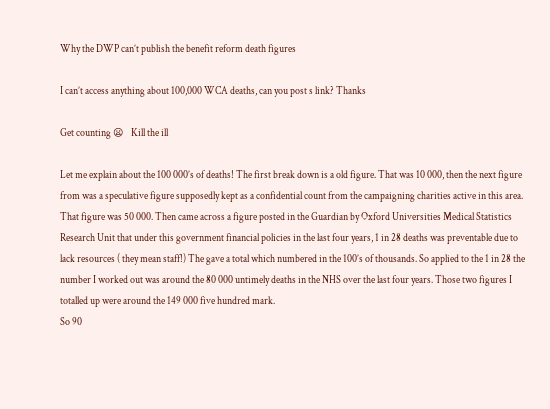Why the DWP can’t publish the benefit reform death figures

I can’t access anything about 100,000 WCA deaths, can you post s link? Thanks

Get counting 😦    Kill the ill

Let me explain about the 100 000’s of deaths! The first break down is a old figure. That was 10 000, then the next figure from was a speculative figure supposedly kept as a confidential count from the campaigning charities active in this area. That figure was 50 000. Then came across a figure posted in the Guardian by Oxford Universities Medical Statistics Research Unit that under this government financial policies in the last four years, 1 in 28 deaths was preventable due to lack resources ( they mean staff!) The gave a total which numbered in the 100’s of thousands. So applied to the 1 in 28 the number I worked out was around the 80 000 untimely deaths in the NHS over the last four years. Those two figures I totalled up were around the 149 000 five hundred mark.
So 90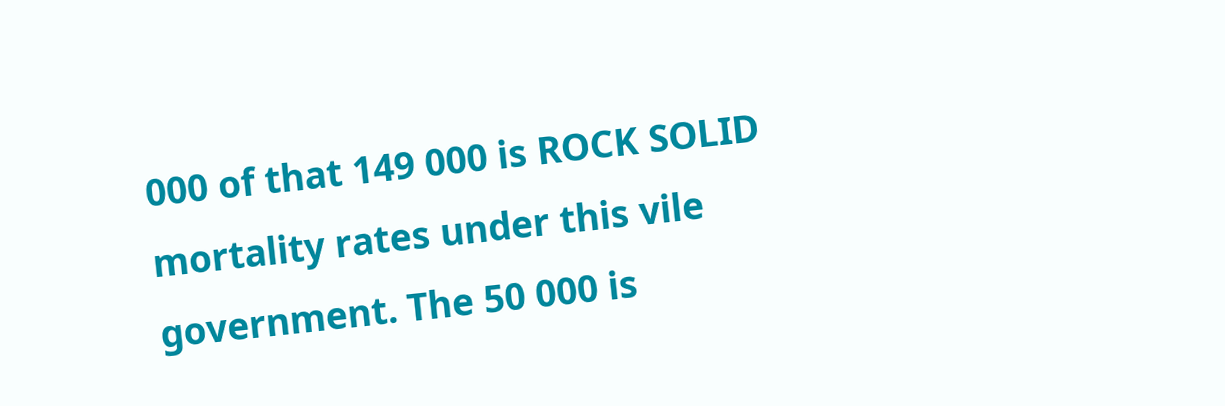000 of that 149 000 is ROCK SOLID mortality rates under this vile government. The 50 000 is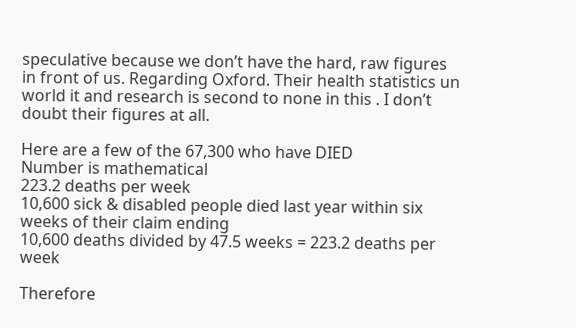speculative because we don’t have the hard, raw figures in front of us. Regarding Oxford. Their health statistics un world it and research is second to none in this . I don’t doubt their figures at all.

Here are a few of the 67,300 who have DIED
Number is mathematical
223.2 deaths per week
10,600 sick & disabled people died last year within six weeks of their claim ending
10,600 deaths divided by 47.5 weeks = 223.2 deaths per week

Therefore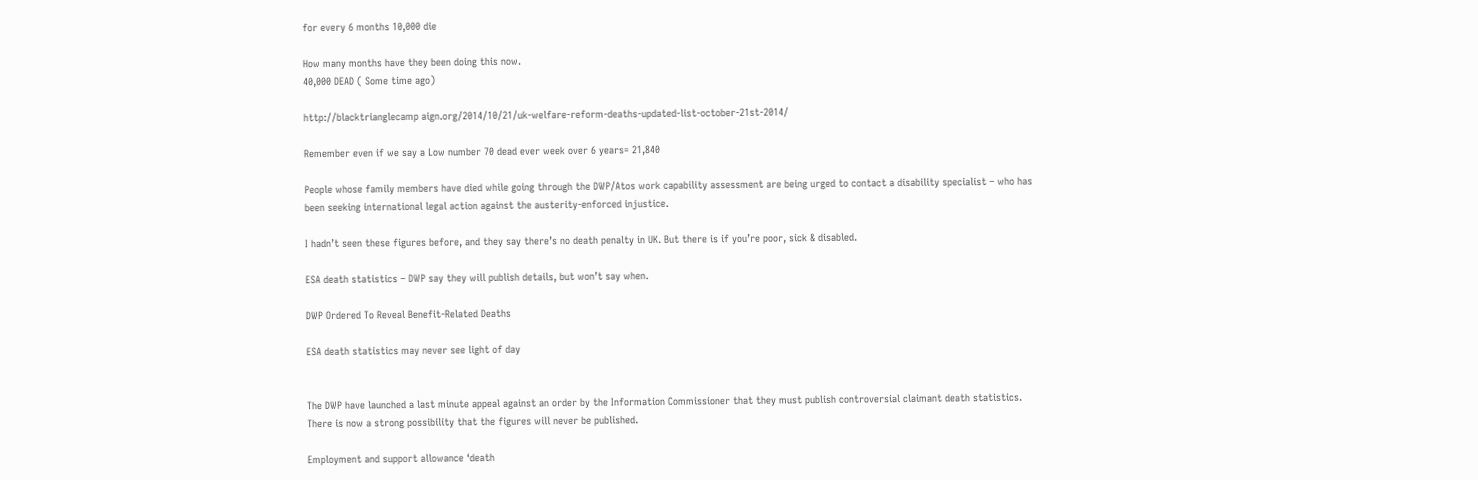for every 6 months 10,000 die

How many months have they been doing this now.
40,000 DEAD ( Some time ago)

http://blacktrianglecamp aign.org/2014/10/21/uk-welfare-reform-deaths-updated-list-october-21st-2014/

Remember even if we say a Low number 70 dead ever week over 6 years= 21,840

People whose family members have died while going through the DWP/Atos work capability assessment are being urged to contact a disability specialist – who has been seeking international legal action against the austerity-enforced injustice.

I hadn’t seen these figures before, and they say there’s no death penalty in UK. But there is if you’re poor, sick & disabled.

ESA death statistics – DWP say they will publish details, but won’t say when.

DWP Ordered To Reveal Benefit-Related Deaths

ESA death statistics may never see light of day


The DWP have launched a last minute appeal against an order by the Information Commissioner that they must publish controversial claimant death statistics. There is now a strong possibility that the figures will never be published.

Employment and support allowance ‘death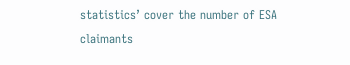statistics’ cover the number of ESA claimants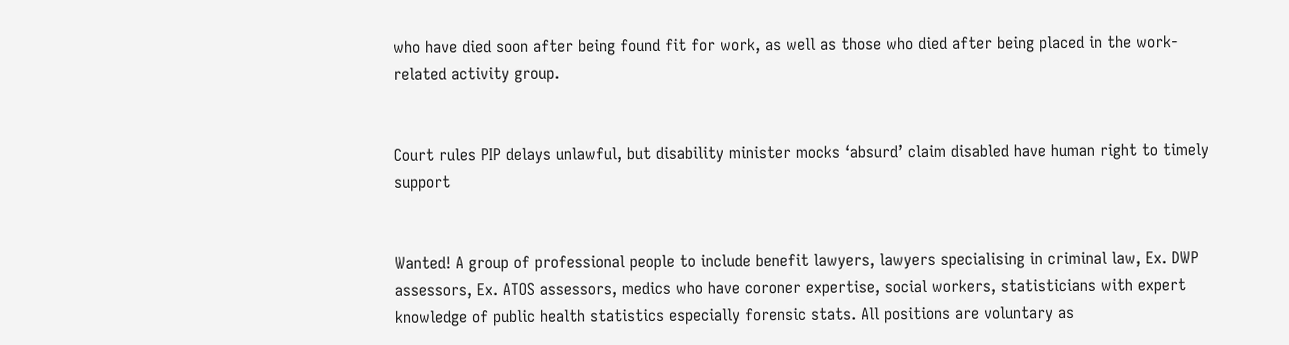who have died soon after being found fit for work, as well as those who died after being placed in the work-related activity group.


Court rules PIP delays unlawful, but disability minister mocks ‘absurd’ claim disabled have human right to timely support


Wanted! A group of professional people to include benefit lawyers, lawyers specialising in criminal law, Ex. DWP assessors, Ex. ATOS assessors, medics who have coroner expertise, social workers, statisticians with expert knowledge of public health statistics especially forensic stats. All positions are voluntary as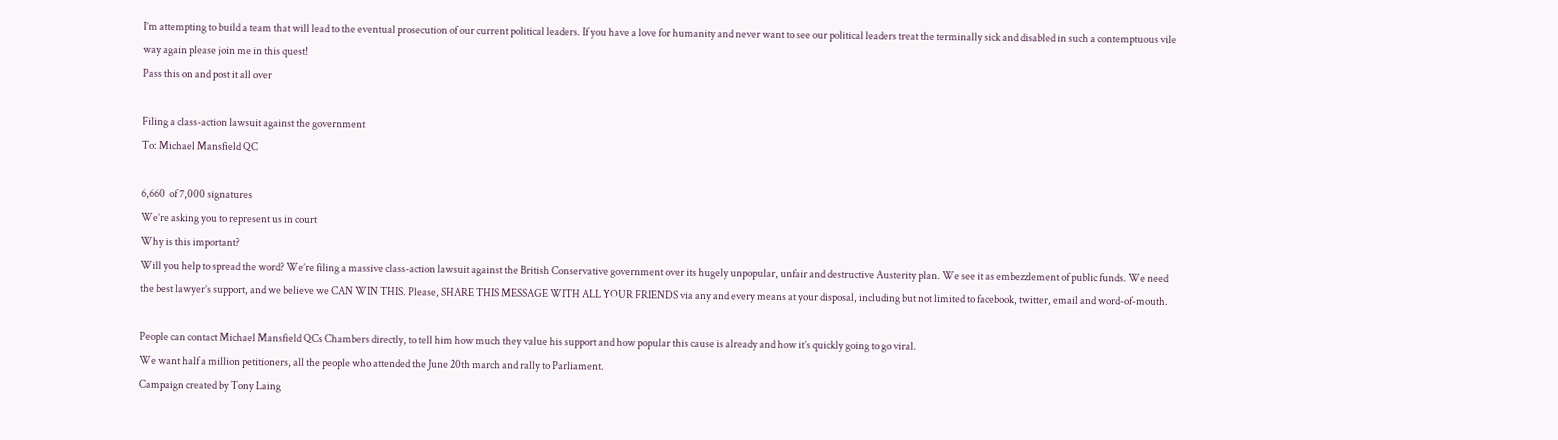I’m attempting to build a team that will lead to the eventual prosecution of our current political leaders. If you have a love for humanity and never want to see our political leaders treat the terminally sick and disabled in such a contemptuous vile way again please join me in this quest!
Pass this on and post it all over

Filing a class-action lawsuit against the government
To: Michael Mansfield QC

6,660  of 7,000 signatures
We’re asking you to represent us in court
Why is this important?
Will you help to spread the word? We’re filing a massive class-action lawsuit against the British Conservative government over its hugely unpopular, unfair and destructive Austerity plan. We see it as embezzlement of public funds. We need the best lawyer’s support, and we believe we CAN WIN THIS. Please, SHARE THIS MESSAGE WITH ALL YOUR FRIENDS via any and every means at your disposal, including but not limited to facebook, twitter, email and word-of-mouth.

People can contact Michael Mansfield QCs Chambers directly, to tell him how much they value his support and how popular this cause is already and how it’s quickly going to go viral.
We want half a million petitioners, all the people who attended the June 20th march and rally to Parliament.
Campaign created by Tony Laing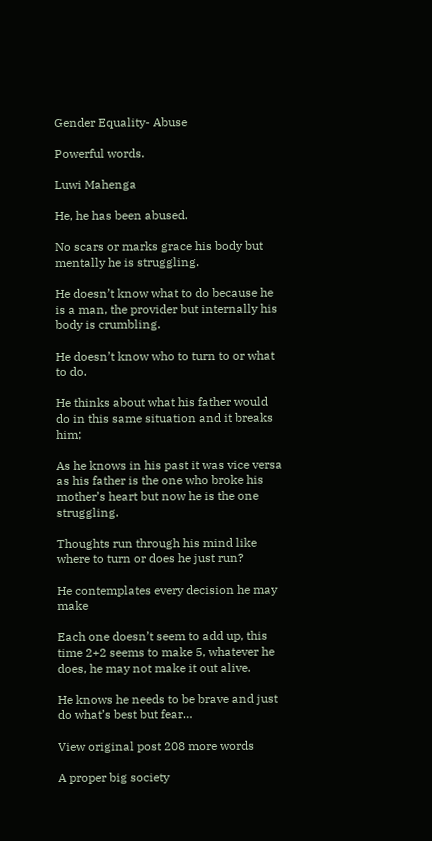Gender Equality- Abuse

Powerful words.

Luwi Mahenga

He, he has been abused.

No scars or marks grace his body but mentally he is struggling.

He doesn’t know what to do because he is a man, the provider but internally his body is crumbling.

He doesn’t know who to turn to or what to do.

He thinks about what his father would do in this same situation and it breaks him;

As he knows in his past it was vice versa as his father is the one who broke his mother’s heart but now he is the one struggling.

Thoughts run through his mind like where to turn or does he just run?

He contemplates every decision he may make

Each one doesn’t seem to add up, this time 2+2 seems to make 5, whatever he does, he may not make it out alive.

He knows he needs to be brave and just do what’s best but fear…

View original post 208 more words

A proper big society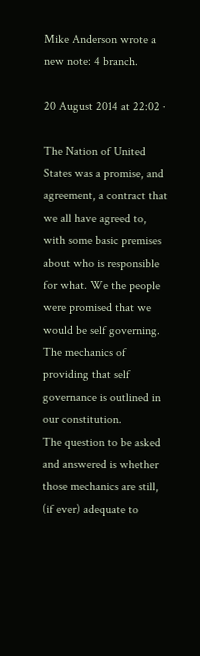Mike Anderson wrote a new note: 4 branch.

20 August 2014 at 22:02 ·

The Nation of United States was a promise, and agreement, a contract that we all have agreed to, with some basic premises about who is responsible for what. We the people were promised that we would be self governing.
The mechanics of providing that self governance is outlined in our constitution.
The question to be asked and answered is whether those mechanics are still, (if ever) adequate to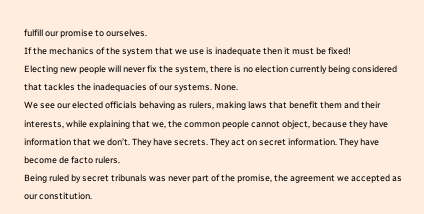fulfill our promise to ourselves.
If the mechanics of the system that we use is inadequate then it must be fixed!
Electing new people will never fix the system, there is no election currently being considered that tackles the inadequacies of our systems. None.
We see our elected officials behaving as rulers, making laws that benefit them and their interests, while explaining that we, the common people cannot object, because they have information that we don’t. They have secrets. They act on secret information. They have become de facto rulers.
Being ruled by secret tribunals was never part of the promise, the agreement we accepted as our constitution.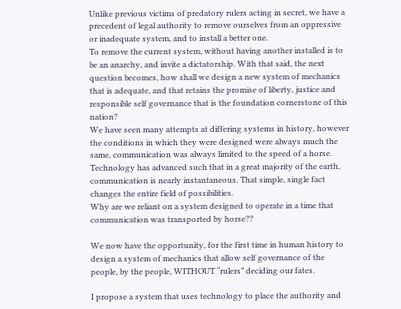Unlike previous victims of predatory rulers acting in secret, we have a precedent of legal authority to remove ourselves from an oppressive or inadequate system, and to install a better one.
To remove the current system, without having another installed is to be an anarchy, and invite a dictatorship. With that said, the next question becomes, how shall we design a new system of mechanics that is adequate, and that retains the promise of liberty, justice and responsible self governance that is the foundation cornerstone of this nation?
We have seen many attempts at differing systems in history, however the conditions in which they were designed were always much the same, communication was always limited to the speed of a horse.
Technology has advanced such that in a great majority of the earth, communication is nearly instantaneous. That simple, single fact changes the entire field of possibilities.
Why are we reliant on a system designed to operate in a time that communication was transported by horse??

We now have the opportunity, for the first time in human history to design a system of mechanics that allow self governance of the people, by the people, WITHOUT “rulers” deciding our fates.

I propose a system that uses technology to place the authority and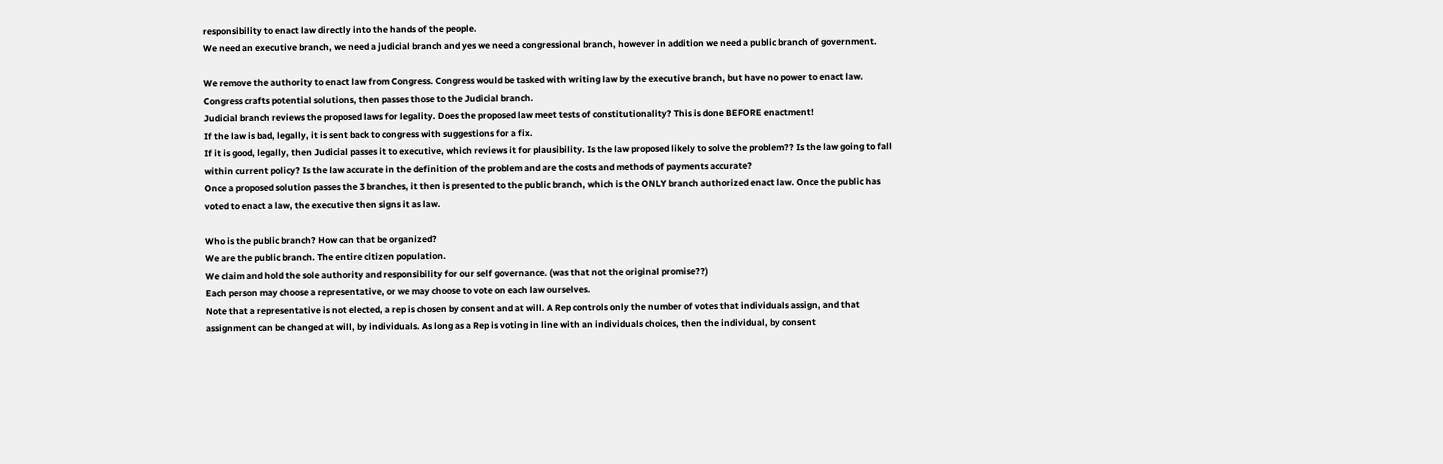responsibility to enact law directly into the hands of the people.
We need an executive branch, we need a judicial branch and yes we need a congressional branch, however in addition we need a public branch of government.

We remove the authority to enact law from Congress. Congress would be tasked with writing law by the executive branch, but have no power to enact law.
Congress crafts potential solutions, then passes those to the Judicial branch.
Judicial branch reviews the proposed laws for legality. Does the proposed law meet tests of constitutionality? This is done BEFORE enactment!
If the law is bad, legally, it is sent back to congress with suggestions for a fix.
If it is good, legally, then Judicial passes it to executive, which reviews it for plausibility. Is the law proposed likely to solve the problem?? Is the law going to fall within current policy? Is the law accurate in the definition of the problem and are the costs and methods of payments accurate?
Once a proposed solution passes the 3 branches, it then is presented to the public branch, which is the ONLY branch authorized enact law. Once the public has voted to enact a law, the executive then signs it as law.

Who is the public branch? How can that be organized?
We are the public branch. The entire citizen population.
We claim and hold the sole authority and responsibility for our self governance. (was that not the original promise??)
Each person may choose a representative, or we may choose to vote on each law ourselves.
Note that a representative is not elected, a rep is chosen by consent and at will. A Rep controls only the number of votes that individuals assign, and that assignment can be changed at will, by individuals. As long as a Rep is voting in line with an individuals choices, then the individual, by consent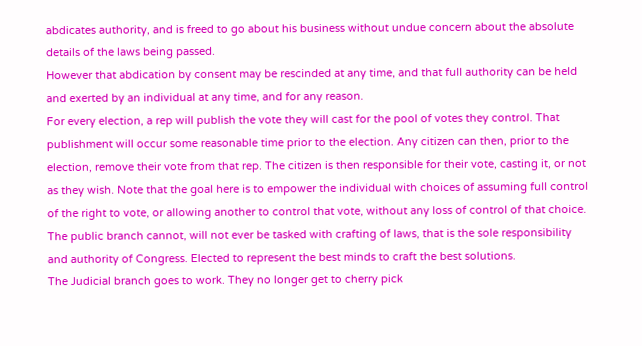abdicates authority, and is freed to go about his business without undue concern about the absolute details of the laws being passed.
However that abdication by consent may be rescinded at any time, and that full authority can be held and exerted by an individual at any time, and for any reason.
For every election, a rep will publish the vote they will cast for the pool of votes they control. That publishment will occur some reasonable time prior to the election. Any citizen can then, prior to the election, remove their vote from that rep. The citizen is then responsible for their vote, casting it, or not as they wish. Note that the goal here is to empower the individual with choices of assuming full control of the right to vote, or allowing another to control that vote, without any loss of control of that choice.
The public branch cannot, will not ever be tasked with crafting of laws, that is the sole responsibility and authority of Congress. Elected to represent the best minds to craft the best solutions.
The Judicial branch goes to work. They no longer get to cherry pick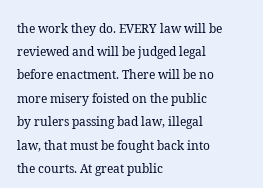the work they do. EVERY law will be reviewed and will be judged legal before enactment. There will be no more misery foisted on the public by rulers passing bad law, illegal law, that must be fought back into the courts. At great public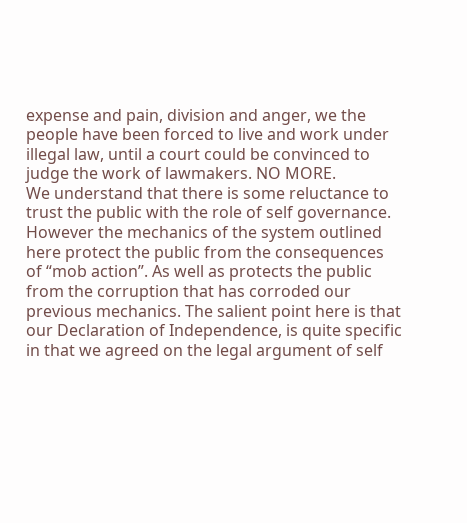expense and pain, division and anger, we the people have been forced to live and work under illegal law, until a court could be convinced to judge the work of lawmakers. NO MORE.
We understand that there is some reluctance to trust the public with the role of self governance. However the mechanics of the system outlined here protect the public from the consequences of “mob action”. As well as protects the public from the corruption that has corroded our previous mechanics. The salient point here is that our Declaration of Independence, is quite specific in that we agreed on the legal argument of self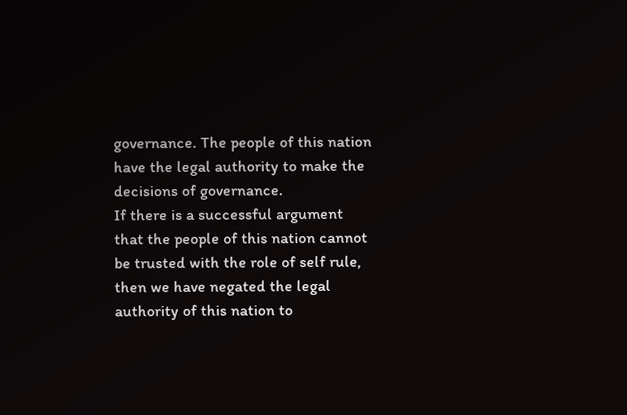governance. The people of this nation have the legal authority to make the decisions of governance.
If there is a successful argument that the people of this nation cannot be trusted with the role of self rule, then we have negated the legal authority of this nation to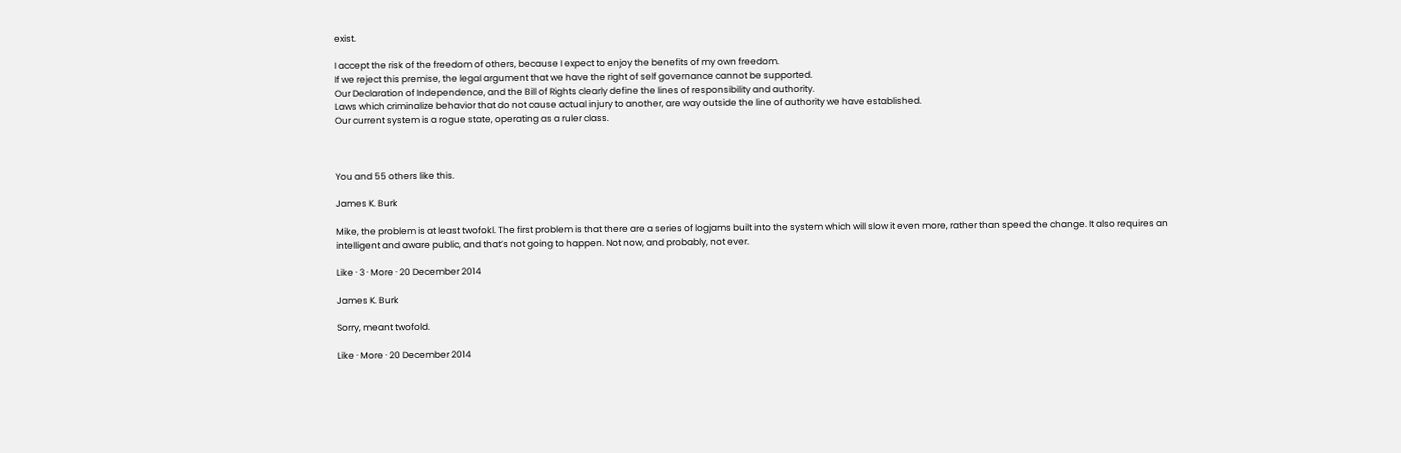exist.

I accept the risk of the freedom of others, because I expect to enjoy the benefits of my own freedom.
If we reject this premise, the legal argument that we have the right of self governance cannot be supported.
Our Declaration of Independence, and the Bill of Rights clearly define the lines of responsibility and authority.
Laws which criminalize behavior that do not cause actual injury to another, are way outside the line of authority we have established.
Our current system is a rogue state, operating as a ruler class.



You and 55 others like this.

James K. Burk

Mike, the problem is at least twofokl. The first problem is that there are a series of logjams built into the system which will slow it even more, rather than speed the change. It also requires an intelligent and aware public, and that’s not going to happen. Not now, and probably, not ever.

Like · 3 · More · 20 December 2014

James K. Burk

Sorry, meant twofold.

Like · More · 20 December 2014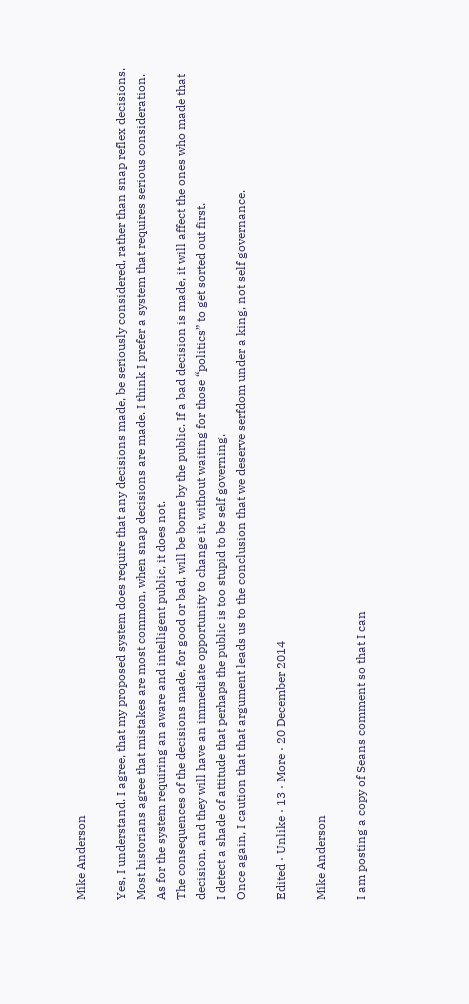Mike Anderson

Yes, I understand. I agree, that my proposed system does require that any decisions made, be seriously considered, rather than snap reflex decisions. Most historians agree that mistakes are most common, when snap decisions are made. I think I prefer a system that requires serious consideration.
As for the system requiring an aware and intelligent public, it does not.
The consequences of the decisions made, for good or bad, will be borne by the public. If a bad decision is made, it will affect the ones who made that decision, and they will have an immediate opportunity to change it, without waiting for those “politics” to get sorted out first.
I detect a shade of attitude that perhaps the public is too stupid to be self governing.
Once again, I caution that that argument leads us to the conclusion that we deserve serfdom under a king, not self governance.

Edited · Unlike · 13 · More · 20 December 2014

Mike Anderson

I am posting a copy of Seans comment so that I can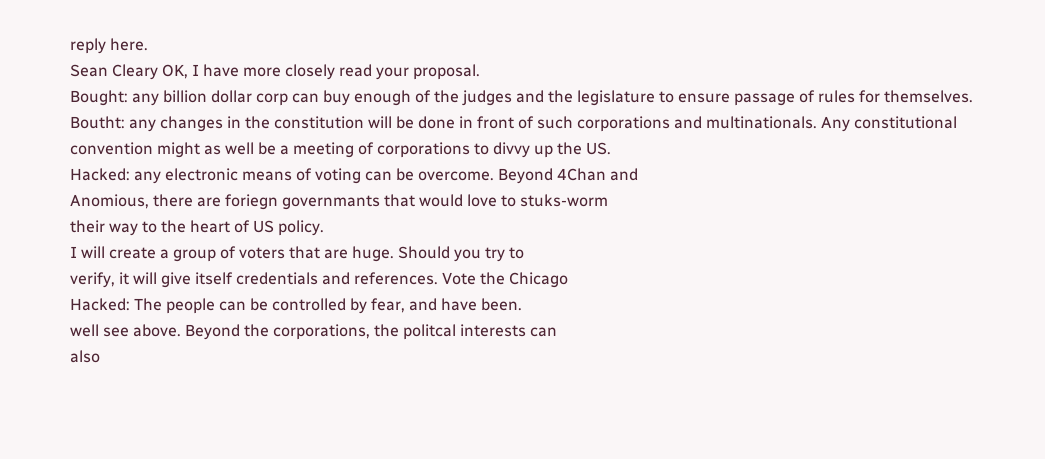reply here.
Sean Cleary OK, I have more closely read your proposal.
Bought: any billion dollar corp can buy enough of the judges and the legislature to ensure passage of rules for themselves.
Boutht: any changes in the constitution will be done in front of such corporations and multinationals. Any constitutional convention might as well be a meeting of corporations to divvy up the US.
Hacked: any electronic means of voting can be overcome. Beyond 4Chan and
Anomious, there are foriegn governmants that would love to stuks-worm
their way to the heart of US policy.
I will create a group of voters that are huge. Should you try to
verify, it will give itself credentials and references. Vote the Chicago
Hacked: The people can be controlled by fear, and have been.
well see above. Beyond the corporations, the politcal interests can
also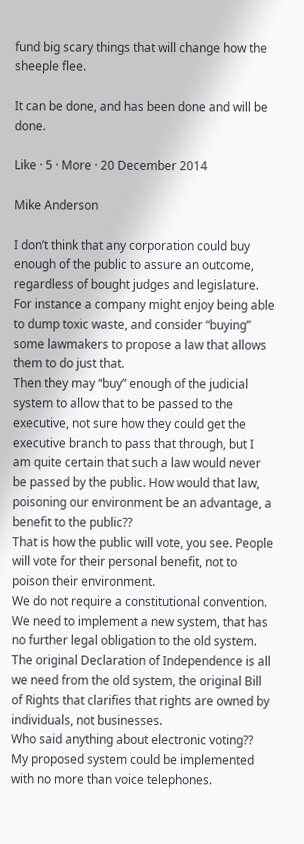fund big scary things that will change how the sheeple flee.

It can be done, and has been done and will be done.

Like · 5 · More · 20 December 2014

Mike Anderson

I don’t think that any corporation could buy enough of the public to assure an outcome, regardless of bought judges and legislature.
For instance a company might enjoy being able to dump toxic waste, and consider “buying” some lawmakers to propose a law that allows them to do just that.
Then they may “buy” enough of the judicial system to allow that to be passed to the executive, not sure how they could get the executive branch to pass that through, but I am quite certain that such a law would never be passed by the public. How would that law, poisoning our environment be an advantage, a benefit to the public??
That is how the public will vote, you see. People will vote for their personal benefit, not to poison their environment.
We do not require a constitutional convention. We need to implement a new system, that has no further legal obligation to the old system. The original Declaration of Independence is all we need from the old system, the original Bill of Rights that clarifies that rights are owned by individuals, not businesses.
Who said anything about electronic voting??
My proposed system could be implemented with no more than voice telephones.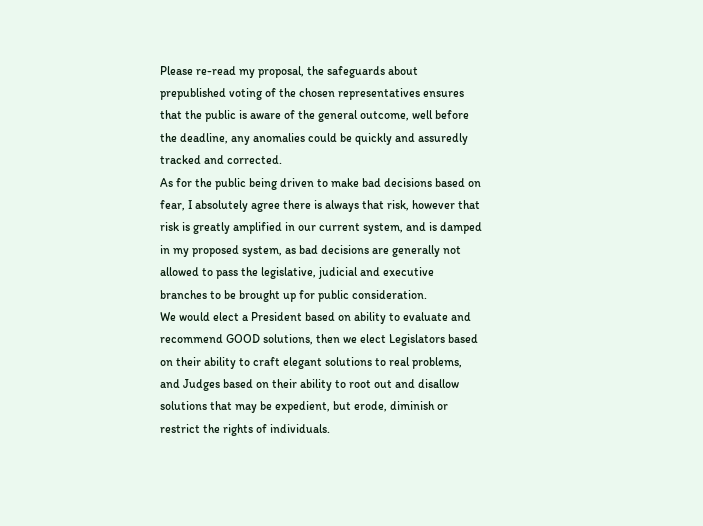Please re-read my proposal, the safeguards about prepublished voting of the chosen representatives ensures that the public is aware of the general outcome, well before the deadline, any anomalies could be quickly and assuredly tracked and corrected.
As for the public being driven to make bad decisions based on fear, I absolutely agree there is always that risk, however that risk is greatly amplified in our current system, and is damped in my proposed system, as bad decisions are generally not allowed to pass the legislative, judicial and executive branches to be brought up for public consideration.
We would elect a President based on ability to evaluate and recommend GOOD solutions, then we elect Legislators based on their ability to craft elegant solutions to real problems, and Judges based on their ability to root out and disallow solutions that may be expedient, but erode, diminish or restrict the rights of individuals.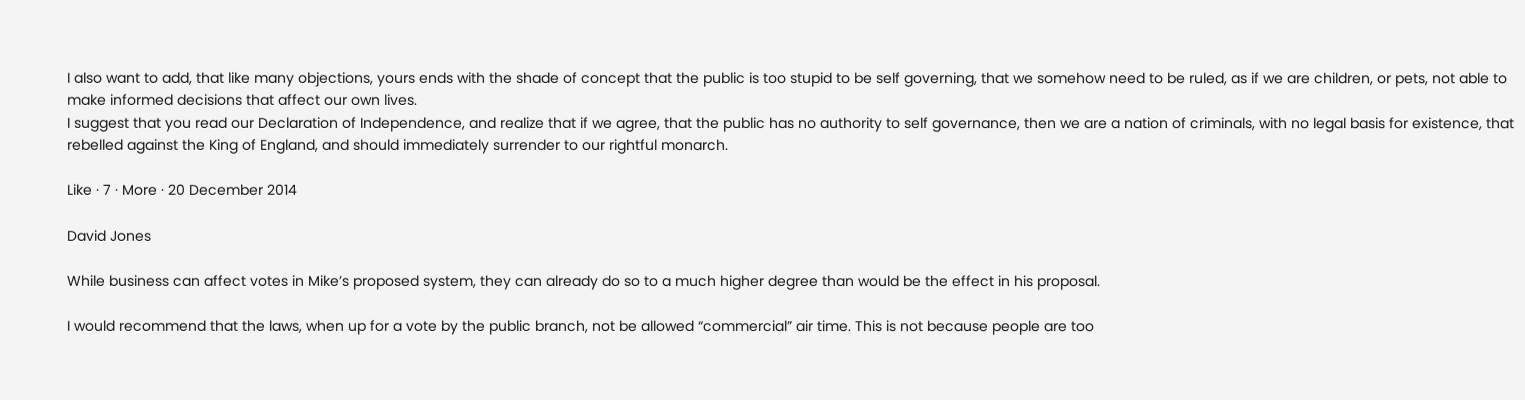I also want to add, that like many objections, yours ends with the shade of concept that the public is too stupid to be self governing, that we somehow need to be ruled, as if we are children, or pets, not able to make informed decisions that affect our own lives.
I suggest that you read our Declaration of Independence, and realize that if we agree, that the public has no authority to self governance, then we are a nation of criminals, with no legal basis for existence, that rebelled against the King of England, and should immediately surrender to our rightful monarch.

Like · 7 · More · 20 December 2014

David Jones

While business can affect votes in Mike’s proposed system, they can already do so to a much higher degree than would be the effect in his proposal.

I would recommend that the laws, when up for a vote by the public branch, not be allowed “commercial” air time. This is not because people are too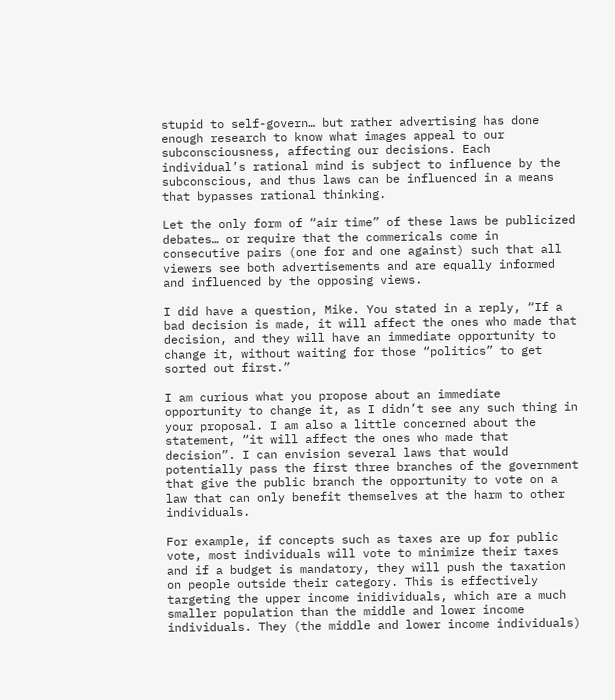stupid to self-govern… but rather advertising has done enough research to know what images appeal to our subconsciousness, affecting our decisions. Each individual’s rational mind is subject to influence by the subconscious, and thus laws can be influenced in a means that bypasses rational thinking.

Let the only form of “air time” of these laws be publicized debates… or require that the commericals come in consecutive pairs (one for and one against) such that all viewers see both advertisements and are equally informed and influenced by the opposing views.

I did have a question, Mike. You stated in a reply, “If a bad decision is made, it will affect the ones who made that decision, and they will have an immediate opportunity to change it, without waiting for those “politics” to get sorted out first.”

I am curious what you propose about an immediate opportunity to change it, as I didn’t see any such thing in your proposal. I am also a little concerned about the statement, “it will affect the ones who made that decision”. I can envision several laws that would potentially pass the first three branches of the government that give the public branch the opportunity to vote on a law that can only benefit themselves at the harm to other individuals.

For example, if concepts such as taxes are up for public vote, most individuals will vote to minimize their taxes and if a budget is mandatory, they will push the taxation on people outside their category. This is effectively targeting the upper income inidividuals, which are a much smaller population than the middle and lower income individuals. They (the middle and lower income individuals)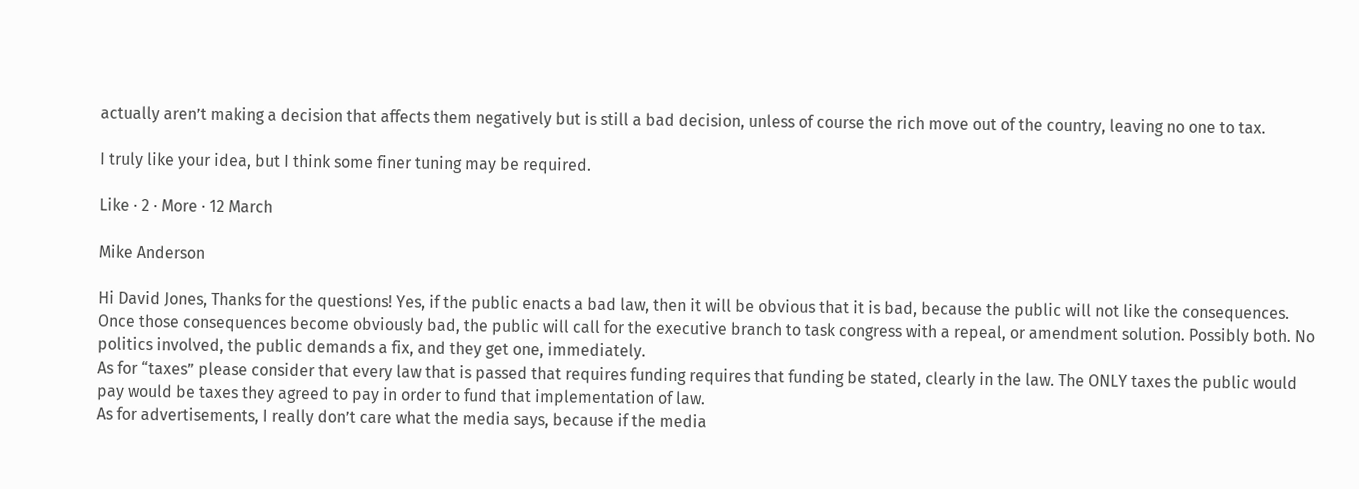actually aren’t making a decision that affects them negatively but is still a bad decision, unless of course the rich move out of the country, leaving no one to tax.

I truly like your idea, but I think some finer tuning may be required.

Like · 2 · More · 12 March

Mike Anderson

Hi David Jones, Thanks for the questions! Yes, if the public enacts a bad law, then it will be obvious that it is bad, because the public will not like the consequences. Once those consequences become obviously bad, the public will call for the executive branch to task congress with a repeal, or amendment solution. Possibly both. No politics involved, the public demands a fix, and they get one, immediately.
As for “taxes” please consider that every law that is passed that requires funding requires that funding be stated, clearly in the law. The ONLY taxes the public would pay would be taxes they agreed to pay in order to fund that implementation of law.
As for advertisements, I really don’t care what the media says, because if the media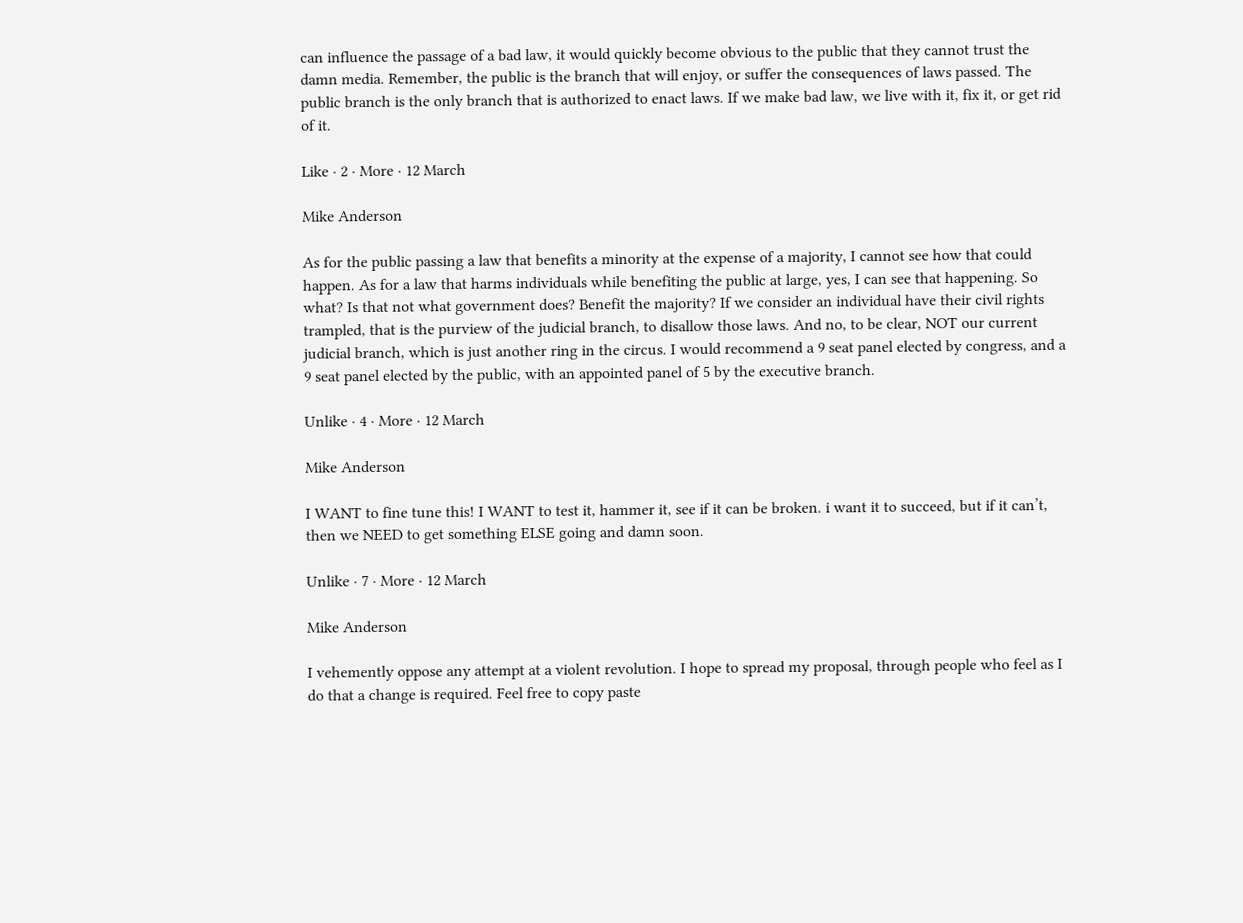can influence the passage of a bad law, it would quickly become obvious to the public that they cannot trust the damn media. Remember, the public is the branch that will enjoy, or suffer the consequences of laws passed. The public branch is the only branch that is authorized to enact laws. If we make bad law, we live with it, fix it, or get rid of it.

Like · 2 · More · 12 March

Mike Anderson

As for the public passing a law that benefits a minority at the expense of a majority, I cannot see how that could happen. As for a law that harms individuals while benefiting the public at large, yes, I can see that happening. So what? Is that not what government does? Benefit the majority? If we consider an individual have their civil rights trampled, that is the purview of the judicial branch, to disallow those laws. And no, to be clear, NOT our current judicial branch, which is just another ring in the circus. I would recommend a 9 seat panel elected by congress, and a 9 seat panel elected by the public, with an appointed panel of 5 by the executive branch.

Unlike · 4 · More · 12 March

Mike Anderson

I WANT to fine tune this! I WANT to test it, hammer it, see if it can be broken. i want it to succeed, but if it can’t, then we NEED to get something ELSE going and damn soon.

Unlike · 7 · More · 12 March

Mike Anderson

I vehemently oppose any attempt at a violent revolution. I hope to spread my proposal, through people who feel as I do that a change is required. Feel free to copy paste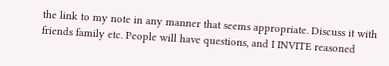the link to my note in any manner that seems appropriate. Discuss it with friends family etc. People will have questions, and I INVITE reasoned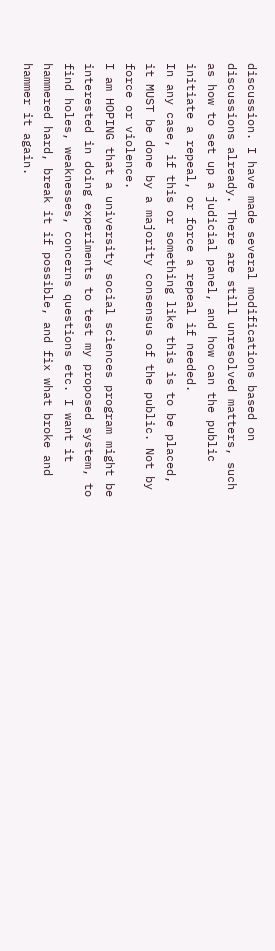discussion. I have made several modifications based on discussions already. There are still unresolved matters, such as how to set up a judicial panel, and how can the public initiate a repeal, or force a repeal if needed.
In any case, if this or something like this is to be placed, it MUST be done by a majority consensus of the public. Not by force or violence.
I am HOPING that a university social sciences program might be interested in doing experiments to test my proposed system, to find holes, weaknesses, concerns questions etc. I want it hammered hard, break it if possible, and fix what broke and hammer it again.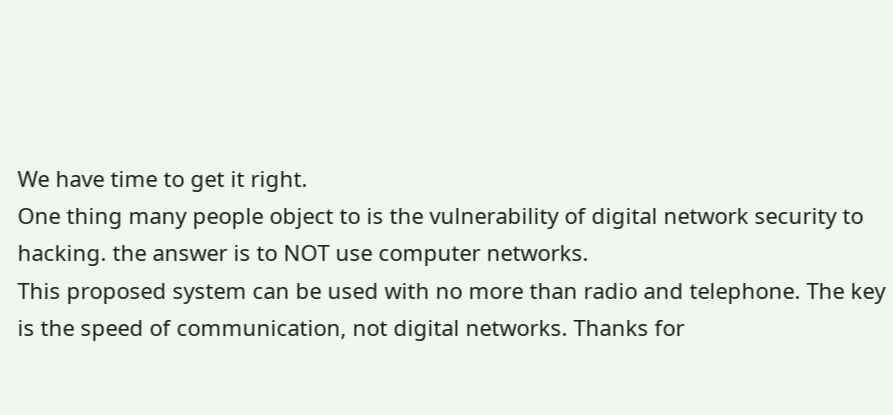We have time to get it right.
One thing many people object to is the vulnerability of digital network security to hacking. the answer is to NOT use computer networks.
This proposed system can be used with no more than radio and telephone. The key is the speed of communication, not digital networks. Thanks for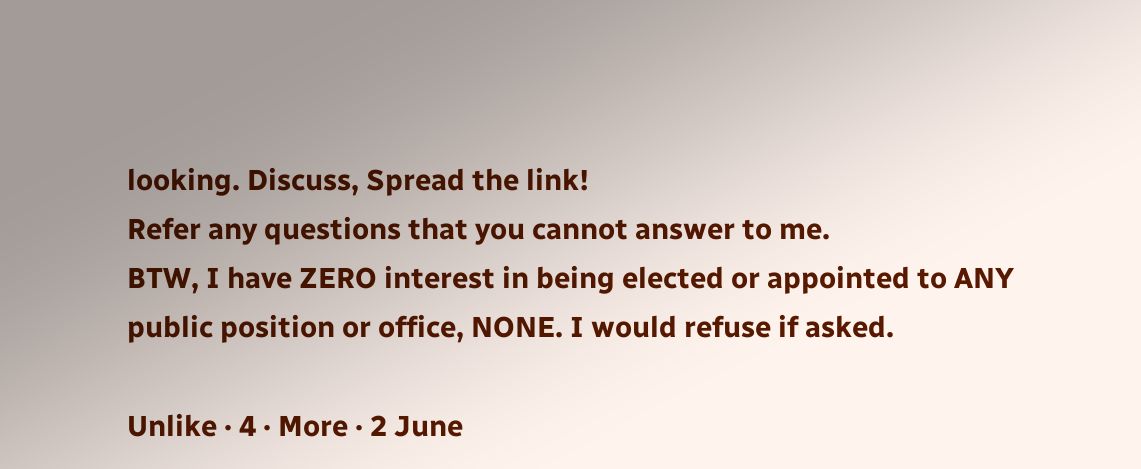looking. Discuss, Spread the link!
Refer any questions that you cannot answer to me.
BTW, I have ZERO interest in being elected or appointed to ANY public position or office, NONE. I would refuse if asked.

Unlike · 4 · More · 2 June